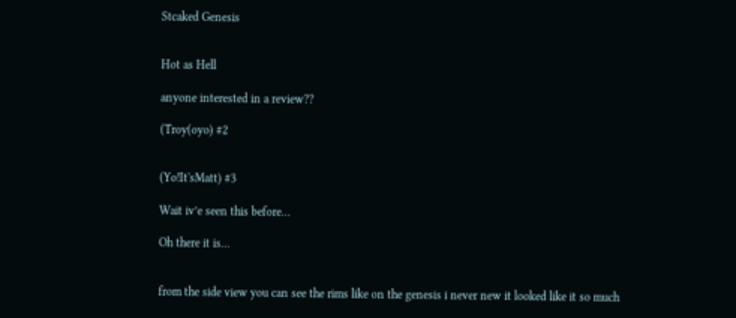Stcaked Genesis


Hot as Hell

anyone interested in a review??

(Troy(oyo) #2


(Yo!It'sMatt) #3

Wait iv’e seen this before…

Oh there it is…


from the side view you can see the rims like on the genesis i never new it looked like it so much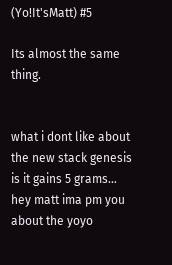(Yo!It'sMatt) #5

Its almost the same thing.


what i dont like about the new stack genesis is it gains 5 grams… hey matt ima pm you about the yoyo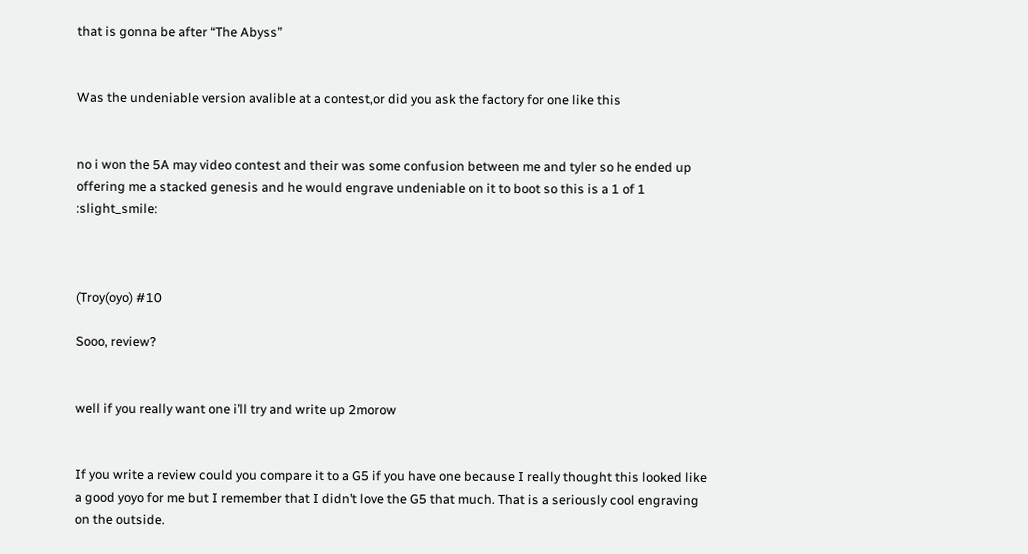that is gonna be after “The Abyss”


Was the undeniable version avalible at a contest,or did you ask the factory for one like this


no i won the 5A may video contest and their was some confusion between me and tyler so he ended up offering me a stacked genesis and he would engrave undeniable on it to boot so this is a 1 of 1 :slight_smile:



(Troy(oyo) #10

Sooo, review?


well if you really want one i’ll try and write up 2morow


If you write a review could you compare it to a G5 if you have one because I really thought this looked like a good yoyo for me but I remember that I didn’t love the G5 that much. That is a seriously cool engraving on the outside.